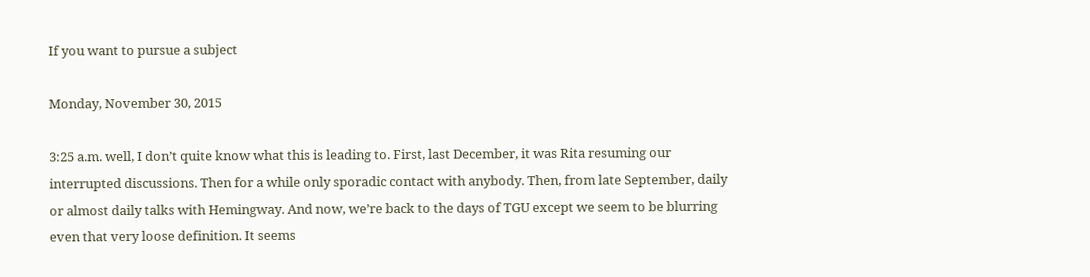If you want to pursue a subject

Monday, November 30, 2015

3:25 a.m. well, I don’t quite know what this is leading to. First, last December, it was Rita resuming our interrupted discussions. Then for a while only sporadic contact with anybody. Then, from late September, daily or almost daily talks with Hemingway. And now, we’re back to the days of TGU except we seem to be blurring even that very loose definition. It seems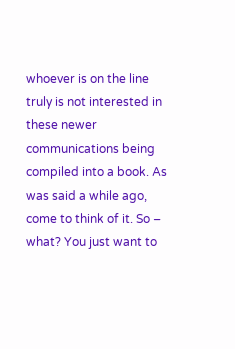whoever is on the line truly is not interested in these newer communications being compiled into a book. As was said a while ago, come to think of it. So – what? You just want to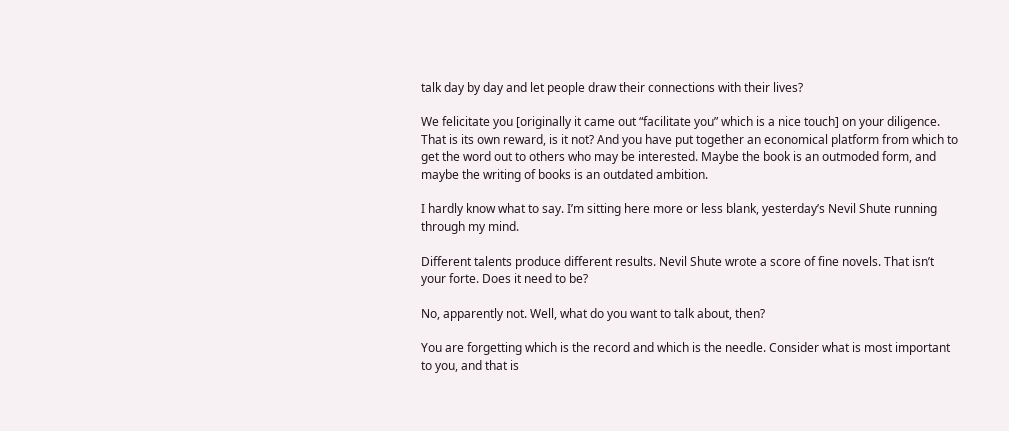talk day by day and let people draw their connections with their lives?

We felicitate you [originally it came out “facilitate you” which is a nice touch] on your diligence. That is its own reward, is it not? And you have put together an economical platform from which to get the word out to others who may be interested. Maybe the book is an outmoded form, and maybe the writing of books is an outdated ambition.

I hardly know what to say. I’m sitting here more or less blank, yesterday’s Nevil Shute running through my mind.

Different talents produce different results. Nevil Shute wrote a score of fine novels. That isn’t your forte. Does it need to be?

No, apparently not. Well, what do you want to talk about, then?

You are forgetting which is the record and which is the needle. Consider what is most important to you, and that is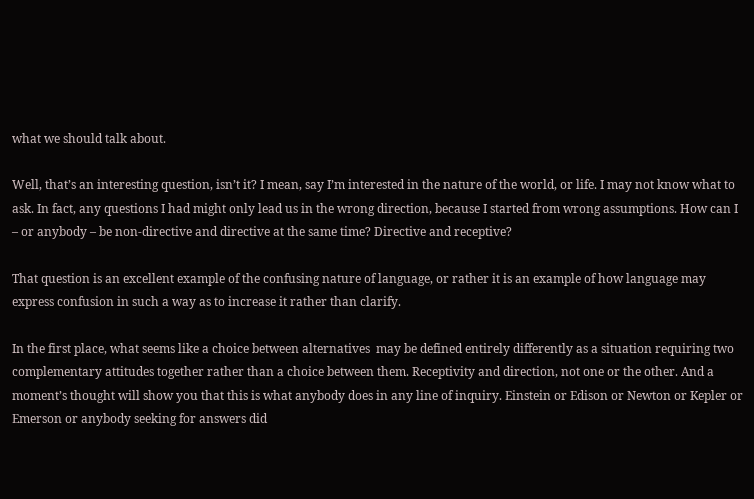what we should talk about.

Well, that’s an interesting question, isn’t it? I mean, say I’m interested in the nature of the world, or life. I may not know what to ask. In fact, any questions I had might only lead us in the wrong direction, because I started from wrong assumptions. How can I – or anybody – be non-directive and directive at the same time? Directive and receptive?

That question is an excellent example of the confusing nature of language, or rather it is an example of how language may express confusion in such a way as to increase it rather than clarify.

In the first place, what seems like a choice between alternatives  may be defined entirely differently as a situation requiring two complementary attitudes together rather than a choice between them. Receptivity and direction, not one or the other. And a moment’s thought will show you that this is what anybody does in any line of inquiry. Einstein or Edison or Newton or Kepler or Emerson or anybody seeking for answers did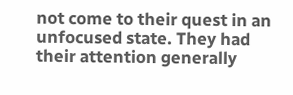not come to their quest in an unfocused state. They had their attention generally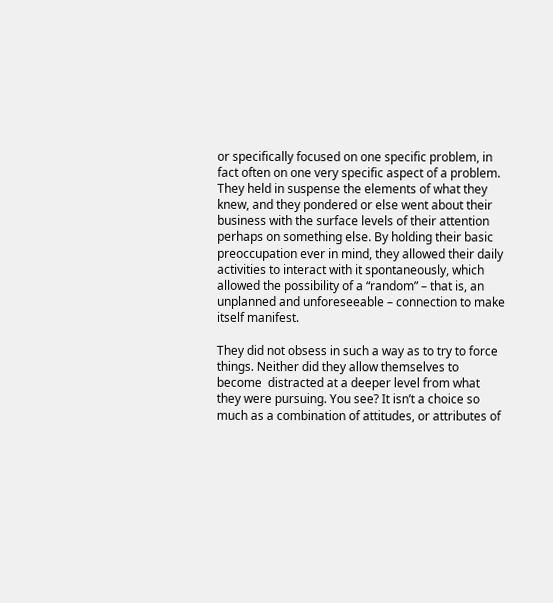or specifically focused on one specific problem, in fact often on one very specific aspect of a problem. They held in suspense the elements of what they knew, and they pondered or else went about their business with the surface levels of their attention perhaps on something else. By holding their basic preoccupation ever in mind, they allowed their daily activities to interact with it spontaneously, which allowed the possibility of a “random” – that is, an unplanned and unforeseeable – connection to make itself manifest.

They did not obsess in such a way as to try to force things. Neither did they allow themselves to become  distracted at a deeper level from what they were pursuing. You see? It isn’t a choice so much as a combination of attitudes, or attributes of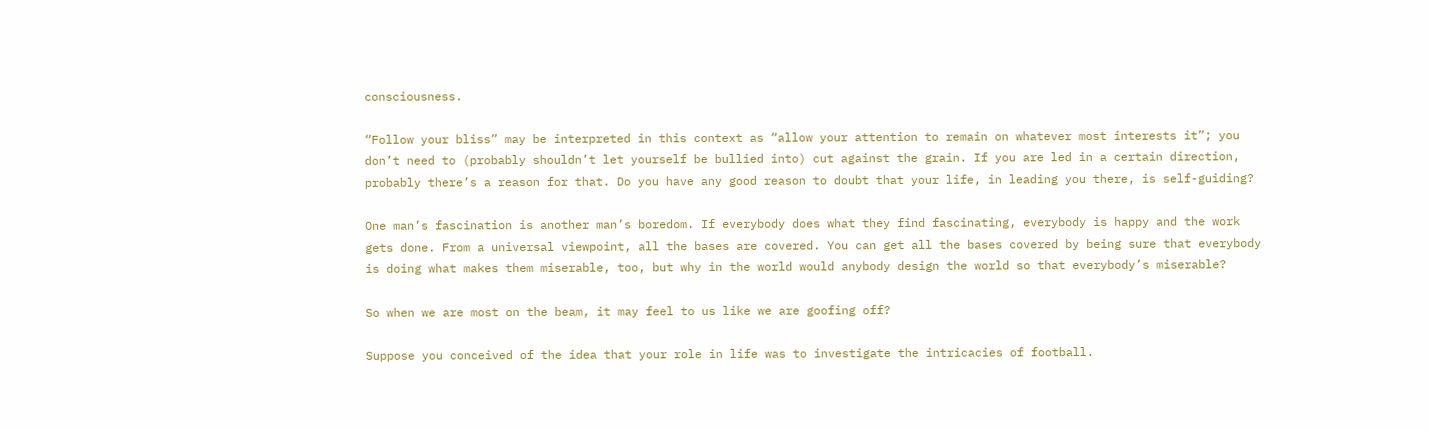consciousness.

“Follow your bliss” may be interpreted in this context as “allow your attention to remain on whatever most interests it”; you don’t need to (probably shouldn’t let yourself be bullied into) cut against the grain. If you are led in a certain direction, probably there’s a reason for that. Do you have any good reason to doubt that your life, in leading you there, is self-guiding?

One man’s fascination is another man’s boredom. If everybody does what they find fascinating, everybody is happy and the work gets done. From a universal viewpoint, all the bases are covered. You can get all the bases covered by being sure that everybody is doing what makes them miserable, too, but why in the world would anybody design the world so that everybody’s miserable?

So when we are most on the beam, it may feel to us like we are goofing off?

Suppose you conceived of the idea that your role in life was to investigate the intricacies of football.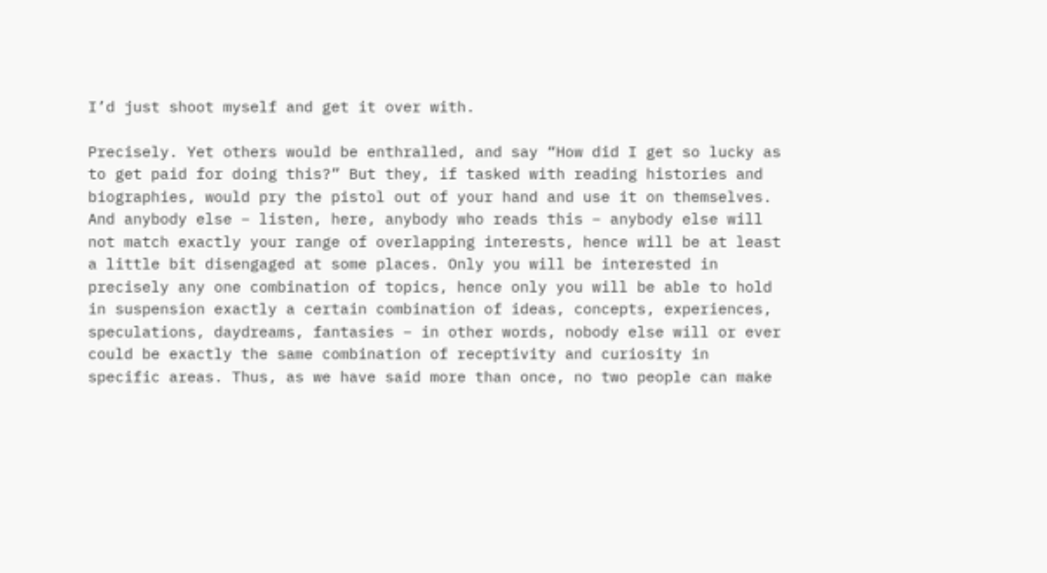I’d just shoot myself and get it over with.

Precisely. Yet others would be enthralled, and say “How did I get so lucky as to get paid for doing this?” But they, if tasked with reading histories and biographies, would pry the pistol out of your hand and use it on themselves. And anybody else – listen, here, anybody who reads this – anybody else will not match exactly your range of overlapping interests, hence will be at least a little bit disengaged at some places. Only you will be interested in precisely any one combination of topics, hence only you will be able to hold in suspension exactly a certain combination of ideas, concepts, experiences, speculations, daydreams, fantasies – in other words, nobody else will or ever could be exactly the same combination of receptivity and curiosity in specific areas. Thus, as we have said more than once, no two people can make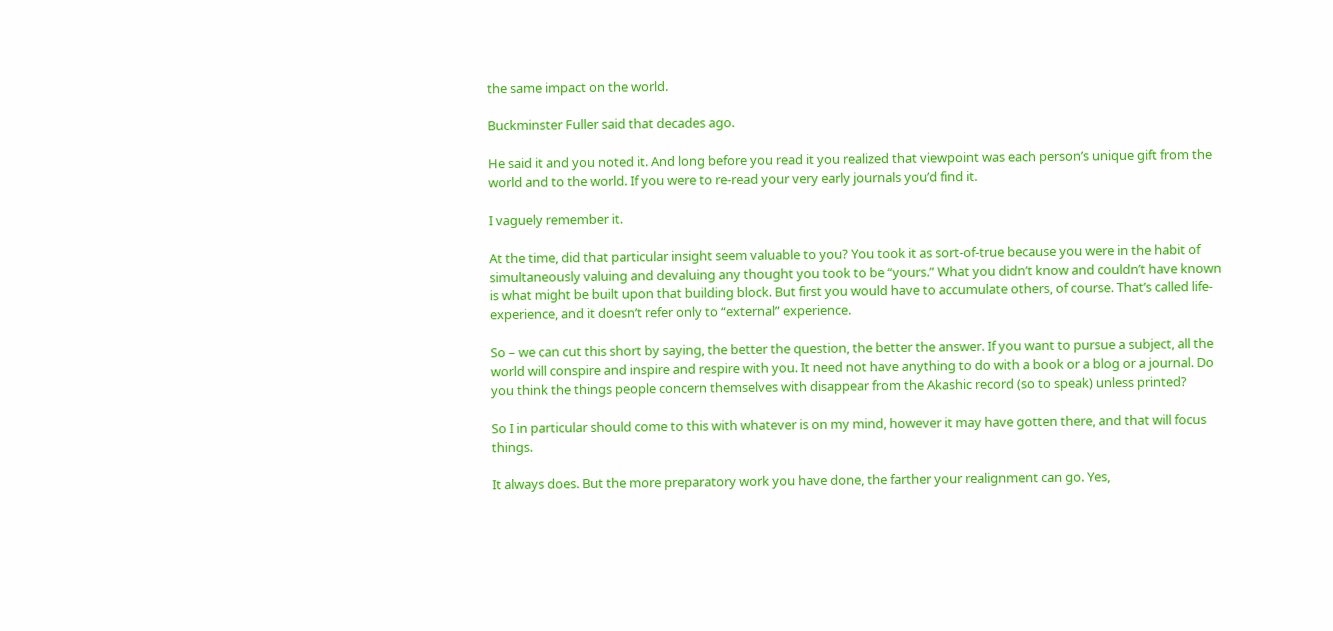the same impact on the world.

Buckminster Fuller said that decades ago.

He said it and you noted it. And long before you read it you realized that viewpoint was each person’s unique gift from the world and to the world. If you were to re-read your very early journals you’d find it.

I vaguely remember it.

At the time, did that particular insight seem valuable to you? You took it as sort-of-true because you were in the habit of simultaneously valuing and devaluing any thought you took to be “yours.” What you didn’t know and couldn’t have known is what might be built upon that building block. But first you would have to accumulate others, of course. That’s called life-experience, and it doesn’t refer only to “external” experience.

So – we can cut this short by saying, the better the question, the better the answer. If you want to pursue a subject, all the world will conspire and inspire and respire with you. It need not have anything to do with a book or a blog or a journal. Do you think the things people concern themselves with disappear from the Akashic record (so to speak) unless printed?

So I in particular should come to this with whatever is on my mind, however it may have gotten there, and that will focus things.

It always does. But the more preparatory work you have done, the farther your realignment can go. Yes,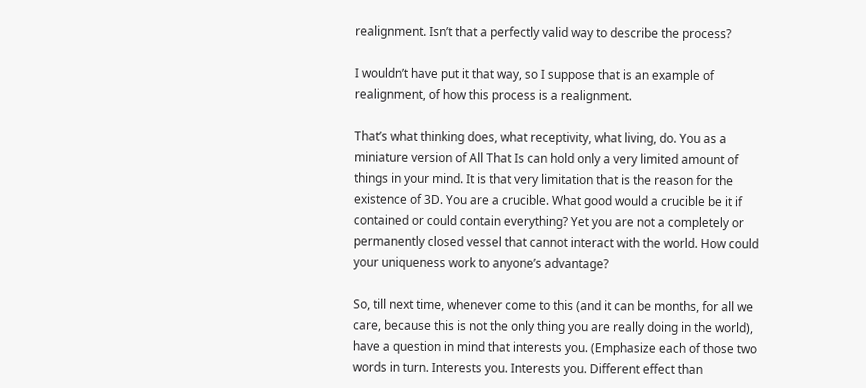realignment. Isn’t that a perfectly valid way to describe the process?

I wouldn’t have put it that way, so I suppose that is an example of realignment, of how this process is a realignment.

That’s what thinking does, what receptivity, what living, do. You as a miniature version of All That Is can hold only a very limited amount of things in your mind. It is that very limitation that is the reason for the existence of 3D. You are a crucible. What good would a crucible be it if contained or could contain everything? Yet you are not a completely or permanently closed vessel that cannot interact with the world. How could your uniqueness work to anyone’s advantage?

So, till next time, whenever come to this (and it can be months, for all we care, because this is not the only thing you are really doing in the world), have a question in mind that interests you. (Emphasize each of those two words in turn. Interests you. Interests you. Different effect than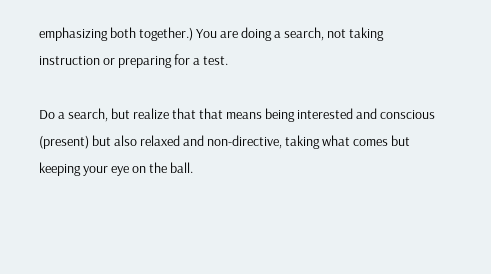emphasizing both together.) You are doing a search, not taking instruction or preparing for a test.

Do a search, but realize that that means being interested and conscious (present) but also relaxed and non-directive, taking what comes but keeping your eye on the ball.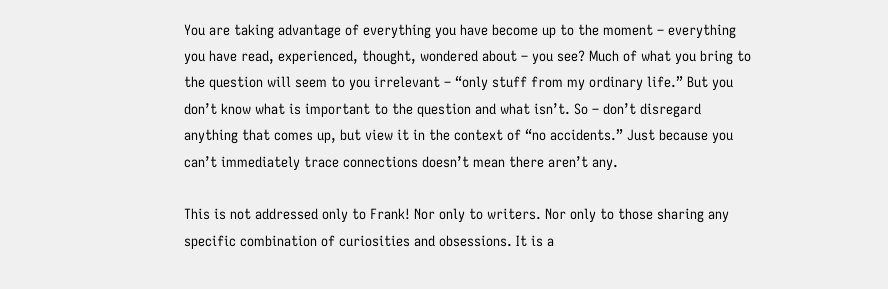You are taking advantage of everything you have become up to the moment – everything you have read, experienced, thought, wondered about – you see? Much of what you bring to the question will seem to you irrelevant – “only stuff from my ordinary life.” But you don’t know what is important to the question and what isn’t. So – don’t disregard anything that comes up, but view it in the context of “no accidents.” Just because you can’t immediately trace connections doesn’t mean there aren’t any.

This is not addressed only to Frank! Nor only to writers. Nor only to those sharing any specific combination of curiosities and obsessions. It is a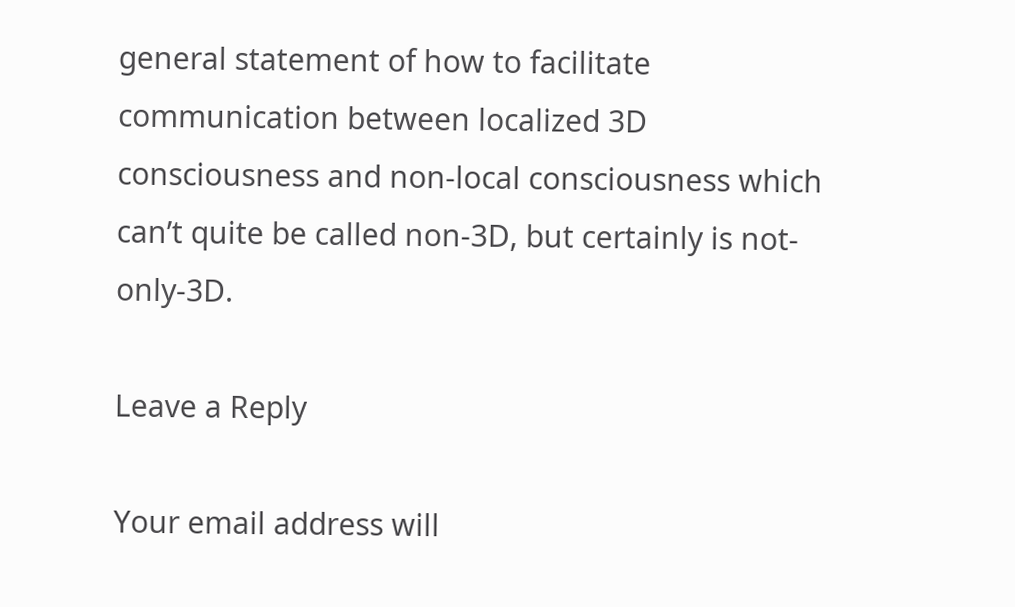general statement of how to facilitate communication between localized 3D consciousness and non-local consciousness which can’t quite be called non-3D, but certainly is not-only-3D.

Leave a Reply

Your email address will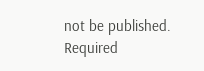not be published. Required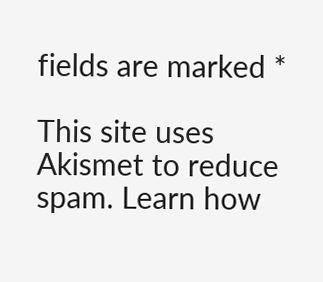fields are marked *

This site uses Akismet to reduce spam. Learn how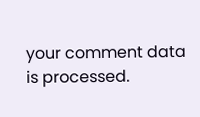your comment data is processed.